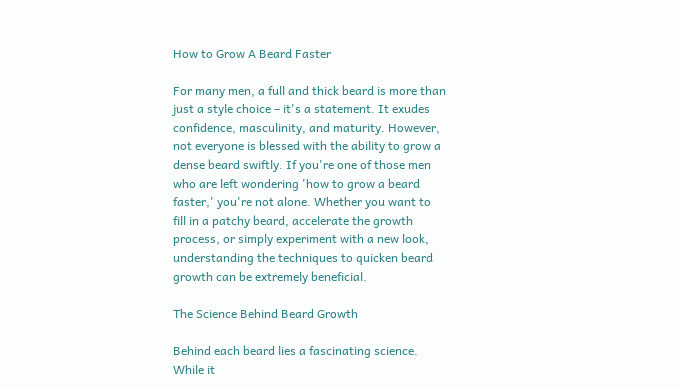How to Grow A Beard Faster

For many men, a full and thick beard is more than just a style choice – it's a statement. It exudes confidence, masculinity, and maturity. However, not everyone is blessed with the ability to grow a dense beard swiftly. If you're one of those men who are left wondering 'how to grow a beard faster,' you're not alone. Whether you want to fill in a patchy beard, accelerate the growth process, or simply experiment with a new look, understanding the techniques to quicken beard growth can be extremely beneficial.

The Science Behind Beard Growth

Behind each beard lies a fascinating science. While it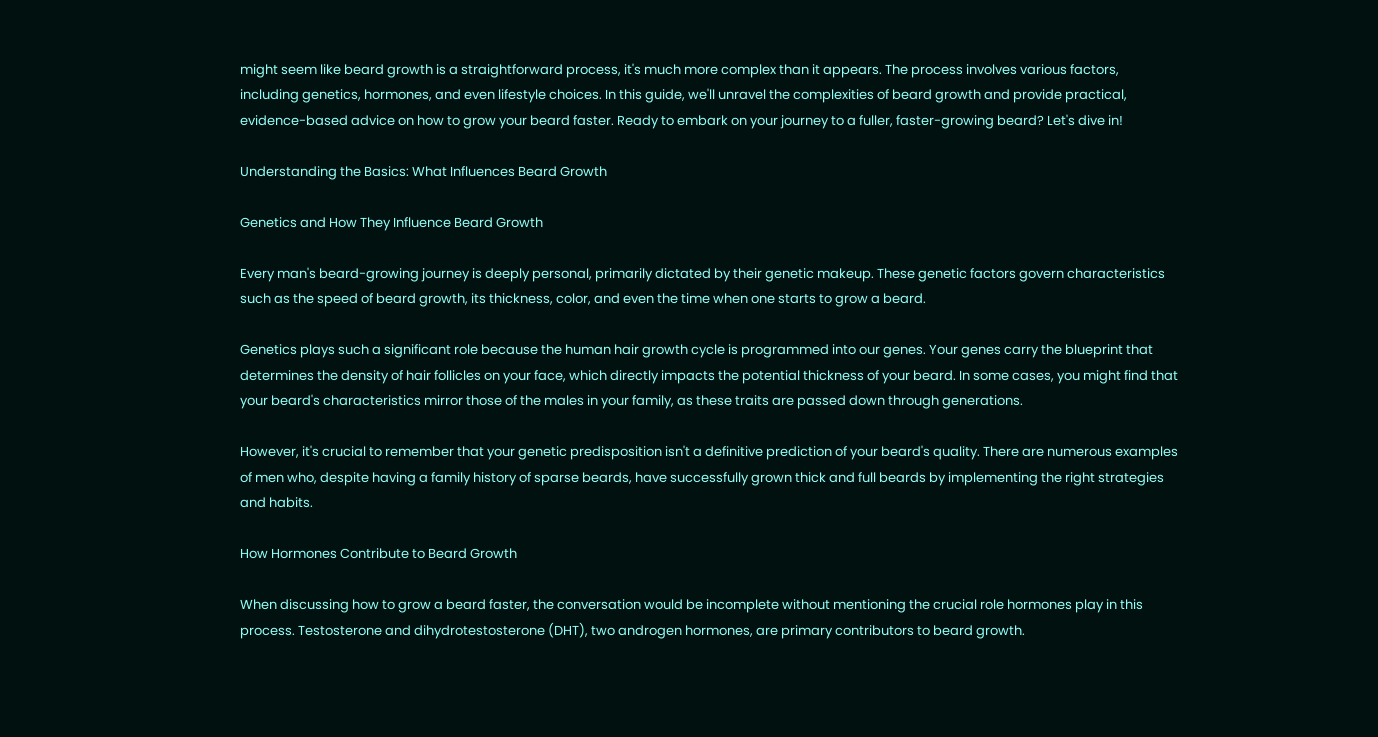might seem like beard growth is a straightforward process, it's much more complex than it appears. The process involves various factors, including genetics, hormones, and even lifestyle choices. In this guide, we'll unravel the complexities of beard growth and provide practical, evidence-based advice on how to grow your beard faster. Ready to embark on your journey to a fuller, faster-growing beard? Let's dive in!

Understanding the Basics: What Influences Beard Growth

Genetics and How They Influence Beard Growth

Every man's beard-growing journey is deeply personal, primarily dictated by their genetic makeup. These genetic factors govern characteristics such as the speed of beard growth, its thickness, color, and even the time when one starts to grow a beard.

Genetics plays such a significant role because the human hair growth cycle is programmed into our genes. Your genes carry the blueprint that determines the density of hair follicles on your face, which directly impacts the potential thickness of your beard. In some cases, you might find that your beard's characteristics mirror those of the males in your family, as these traits are passed down through generations.

However, it's crucial to remember that your genetic predisposition isn't a definitive prediction of your beard's quality. There are numerous examples of men who, despite having a family history of sparse beards, have successfully grown thick and full beards by implementing the right strategies and habits.

How Hormones Contribute to Beard Growth

When discussing how to grow a beard faster, the conversation would be incomplete without mentioning the crucial role hormones play in this process. Testosterone and dihydrotestosterone (DHT), two androgen hormones, are primary contributors to beard growth.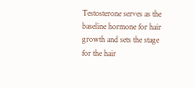Testosterone serves as the baseline hormone for hair growth and sets the stage for the hair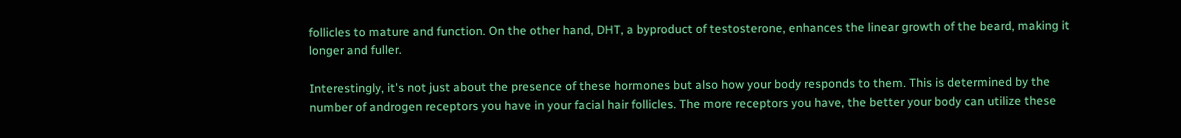follicles to mature and function. On the other hand, DHT, a byproduct of testosterone, enhances the linear growth of the beard, making it longer and fuller.

Interestingly, it's not just about the presence of these hormones but also how your body responds to them. This is determined by the number of androgen receptors you have in your facial hair follicles. The more receptors you have, the better your body can utilize these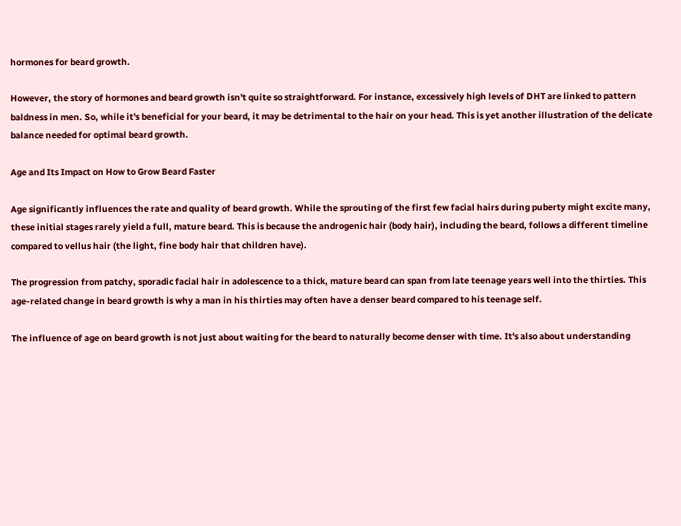hormones for beard growth.

However, the story of hormones and beard growth isn't quite so straightforward. For instance, excessively high levels of DHT are linked to pattern baldness in men. So, while it's beneficial for your beard, it may be detrimental to the hair on your head. This is yet another illustration of the delicate balance needed for optimal beard growth.

Age and Its Impact on How to Grow Beard Faster

Age significantly influences the rate and quality of beard growth. While the sprouting of the first few facial hairs during puberty might excite many, these initial stages rarely yield a full, mature beard. This is because the androgenic hair (body hair), including the beard, follows a different timeline compared to vellus hair (the light, fine body hair that children have).

The progression from patchy, sporadic facial hair in adolescence to a thick, mature beard can span from late teenage years well into the thirties. This age-related change in beard growth is why a man in his thirties may often have a denser beard compared to his teenage self.

The influence of age on beard growth is not just about waiting for the beard to naturally become denser with time. It's also about understanding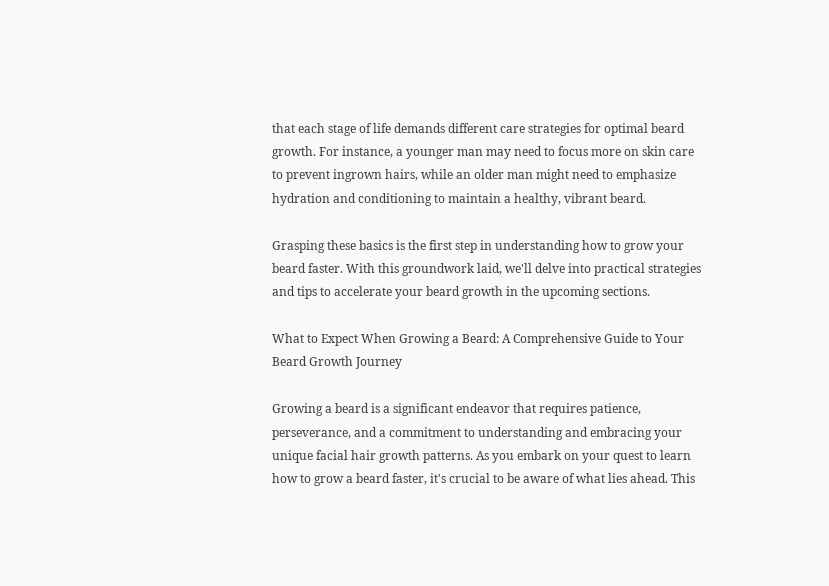that each stage of life demands different care strategies for optimal beard growth. For instance, a younger man may need to focus more on skin care to prevent ingrown hairs, while an older man might need to emphasize hydration and conditioning to maintain a healthy, vibrant beard.

Grasping these basics is the first step in understanding how to grow your beard faster. With this groundwork laid, we'll delve into practical strategies and tips to accelerate your beard growth in the upcoming sections.

What to Expect When Growing a Beard: A Comprehensive Guide to Your Beard Growth Journey

Growing a beard is a significant endeavor that requires patience, perseverance, and a commitment to understanding and embracing your unique facial hair growth patterns. As you embark on your quest to learn how to grow a beard faster, it's crucial to be aware of what lies ahead. This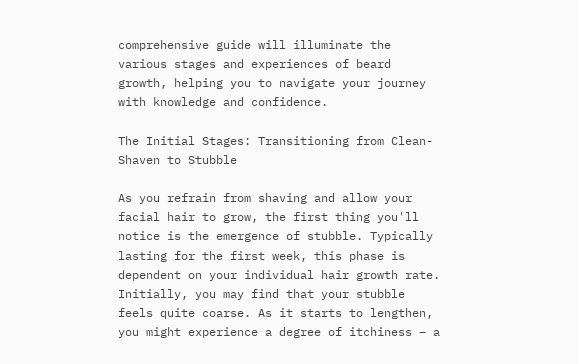comprehensive guide will illuminate the various stages and experiences of beard growth, helping you to navigate your journey with knowledge and confidence.

The Initial Stages: Transitioning from Clean-Shaven to Stubble

As you refrain from shaving and allow your facial hair to grow, the first thing you'll notice is the emergence of stubble. Typically lasting for the first week, this phase is dependent on your individual hair growth rate. Initially, you may find that your stubble feels quite coarse. As it starts to lengthen, you might experience a degree of itchiness – a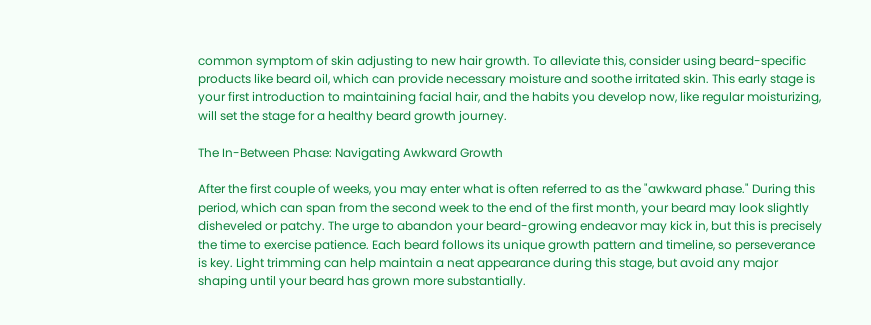common symptom of skin adjusting to new hair growth. To alleviate this, consider using beard-specific products like beard oil, which can provide necessary moisture and soothe irritated skin. This early stage is your first introduction to maintaining facial hair, and the habits you develop now, like regular moisturizing, will set the stage for a healthy beard growth journey.

The In-Between Phase: Navigating Awkward Growth

After the first couple of weeks, you may enter what is often referred to as the "awkward phase." During this period, which can span from the second week to the end of the first month, your beard may look slightly disheveled or patchy. The urge to abandon your beard-growing endeavor may kick in, but this is precisely the time to exercise patience. Each beard follows its unique growth pattern and timeline, so perseverance is key. Light trimming can help maintain a neat appearance during this stage, but avoid any major shaping until your beard has grown more substantially.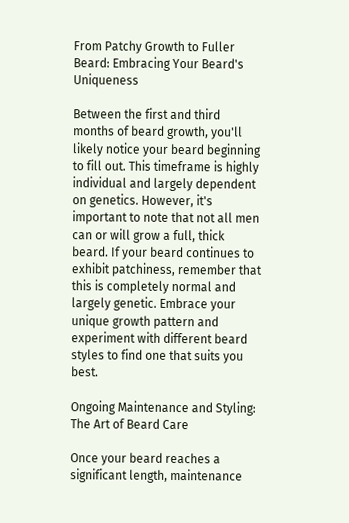From Patchy Growth to Fuller Beard: Embracing Your Beard's Uniqueness

Between the first and third months of beard growth, you'll likely notice your beard beginning to fill out. This timeframe is highly individual and largely dependent on genetics. However, it's important to note that not all men can or will grow a full, thick beard. If your beard continues to exhibit patchiness, remember that this is completely normal and largely genetic. Embrace your unique growth pattern and experiment with different beard styles to find one that suits you best.

Ongoing Maintenance and Styling: The Art of Beard Care

Once your beard reaches a significant length, maintenance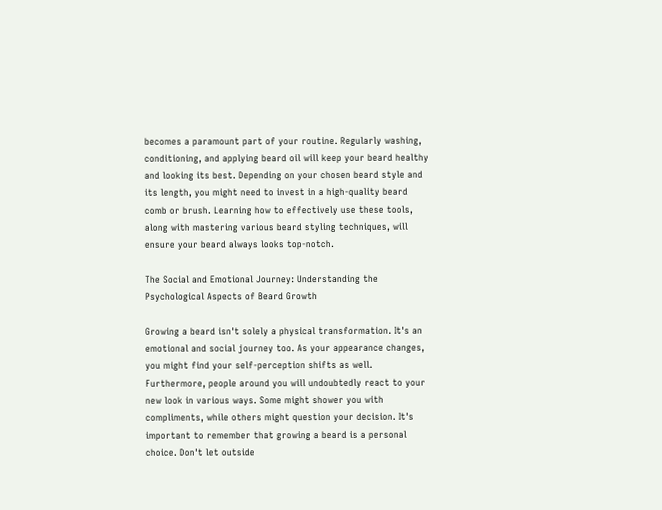becomes a paramount part of your routine. Regularly washing, conditioning, and applying beard oil will keep your beard healthy and looking its best. Depending on your chosen beard style and its length, you might need to invest in a high-quality beard comb or brush. Learning how to effectively use these tools, along with mastering various beard styling techniques, will ensure your beard always looks top-notch.

The Social and Emotional Journey: Understanding the Psychological Aspects of Beard Growth

Growing a beard isn't solely a physical transformation. It's an emotional and social journey too. As your appearance changes, you might find your self-perception shifts as well. Furthermore, people around you will undoubtedly react to your new look in various ways. Some might shower you with compliments, while others might question your decision. It's important to remember that growing a beard is a personal choice. Don't let outside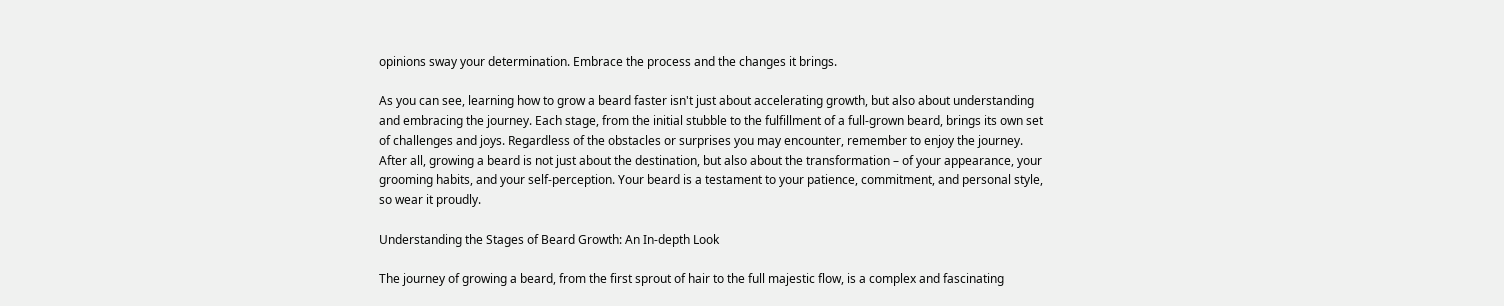opinions sway your determination. Embrace the process and the changes it brings.

As you can see, learning how to grow a beard faster isn't just about accelerating growth, but also about understanding and embracing the journey. Each stage, from the initial stubble to the fulfillment of a full-grown beard, brings its own set of challenges and joys. Regardless of the obstacles or surprises you may encounter, remember to enjoy the journey. After all, growing a beard is not just about the destination, but also about the transformation – of your appearance, your grooming habits, and your self-perception. Your beard is a testament to your patience, commitment, and personal style, so wear it proudly.

Understanding the Stages of Beard Growth: An In-depth Look

The journey of growing a beard, from the first sprout of hair to the full majestic flow, is a complex and fascinating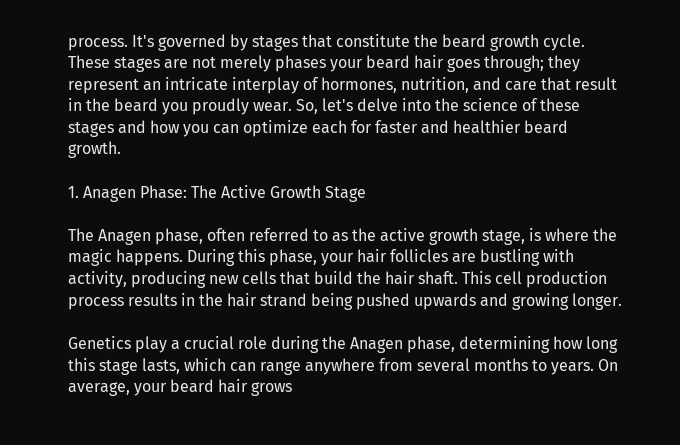process. It's governed by stages that constitute the beard growth cycle. These stages are not merely phases your beard hair goes through; they represent an intricate interplay of hormones, nutrition, and care that result in the beard you proudly wear. So, let's delve into the science of these stages and how you can optimize each for faster and healthier beard growth.

1. Anagen Phase: The Active Growth Stage

The Anagen phase, often referred to as the active growth stage, is where the magic happens. During this phase, your hair follicles are bustling with activity, producing new cells that build the hair shaft. This cell production process results in the hair strand being pushed upwards and growing longer.

Genetics play a crucial role during the Anagen phase, determining how long this stage lasts, which can range anywhere from several months to years. On average, your beard hair grows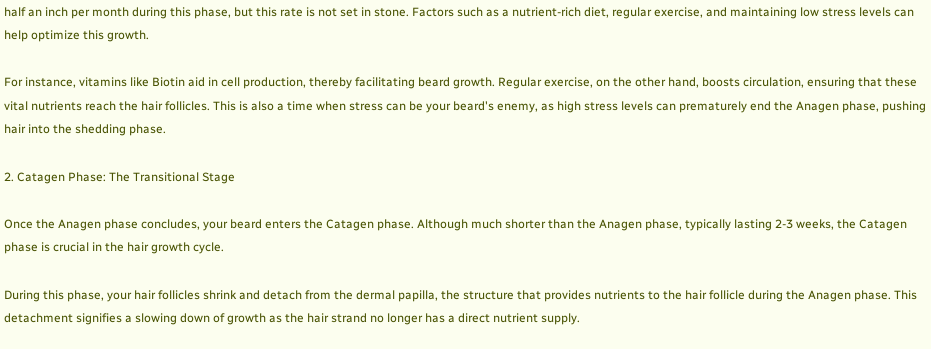half an inch per month during this phase, but this rate is not set in stone. Factors such as a nutrient-rich diet, regular exercise, and maintaining low stress levels can help optimize this growth.

For instance, vitamins like Biotin aid in cell production, thereby facilitating beard growth. Regular exercise, on the other hand, boosts circulation, ensuring that these vital nutrients reach the hair follicles. This is also a time when stress can be your beard's enemy, as high stress levels can prematurely end the Anagen phase, pushing hair into the shedding phase.

2. Catagen Phase: The Transitional Stage

Once the Anagen phase concludes, your beard enters the Catagen phase. Although much shorter than the Anagen phase, typically lasting 2-3 weeks, the Catagen phase is crucial in the hair growth cycle.

During this phase, your hair follicles shrink and detach from the dermal papilla, the structure that provides nutrients to the hair follicle during the Anagen phase. This detachment signifies a slowing down of growth as the hair strand no longer has a direct nutrient supply.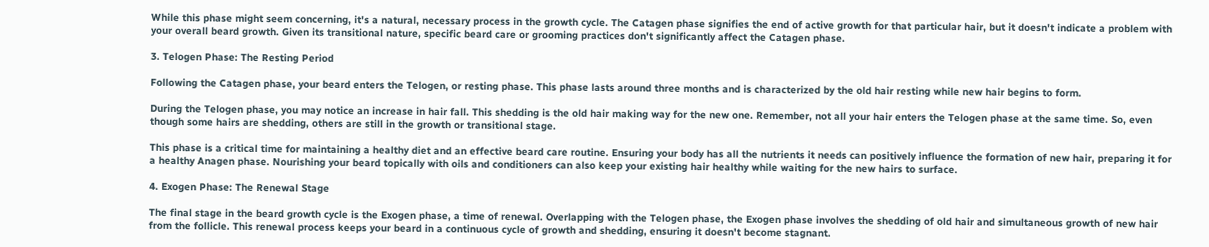While this phase might seem concerning, it's a natural, necessary process in the growth cycle. The Catagen phase signifies the end of active growth for that particular hair, but it doesn't indicate a problem with your overall beard growth. Given its transitional nature, specific beard care or grooming practices don't significantly affect the Catagen phase.

3. Telogen Phase: The Resting Period

Following the Catagen phase, your beard enters the Telogen, or resting phase. This phase lasts around three months and is characterized by the old hair resting while new hair begins to form.

During the Telogen phase, you may notice an increase in hair fall. This shedding is the old hair making way for the new one. Remember, not all your hair enters the Telogen phase at the same time. So, even though some hairs are shedding, others are still in the growth or transitional stage.

This phase is a critical time for maintaining a healthy diet and an effective beard care routine. Ensuring your body has all the nutrients it needs can positively influence the formation of new hair, preparing it for a healthy Anagen phase. Nourishing your beard topically with oils and conditioners can also keep your existing hair healthy while waiting for the new hairs to surface.

4. Exogen Phase: The Renewal Stage

The final stage in the beard growth cycle is the Exogen phase, a time of renewal. Overlapping with the Telogen phase, the Exogen phase involves the shedding of old hair and simultaneous growth of new hair from the follicle. This renewal process keeps your beard in a continuous cycle of growth and shedding, ensuring it doesn't become stagnant.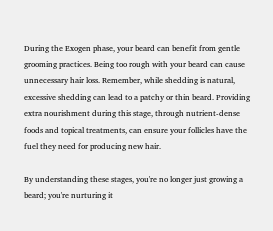During the Exogen phase, your beard can benefit from gentle grooming practices. Being too rough with your beard can cause unnecessary hair loss. Remember, while shedding is natural, excessive shedding can lead to a patchy or thin beard. Providing extra nourishment during this stage, through nutrient-dense foods and topical treatments, can ensure your follicles have the fuel they need for producing new hair.

By understanding these stages, you're no longer just growing a beard; you're nurturing it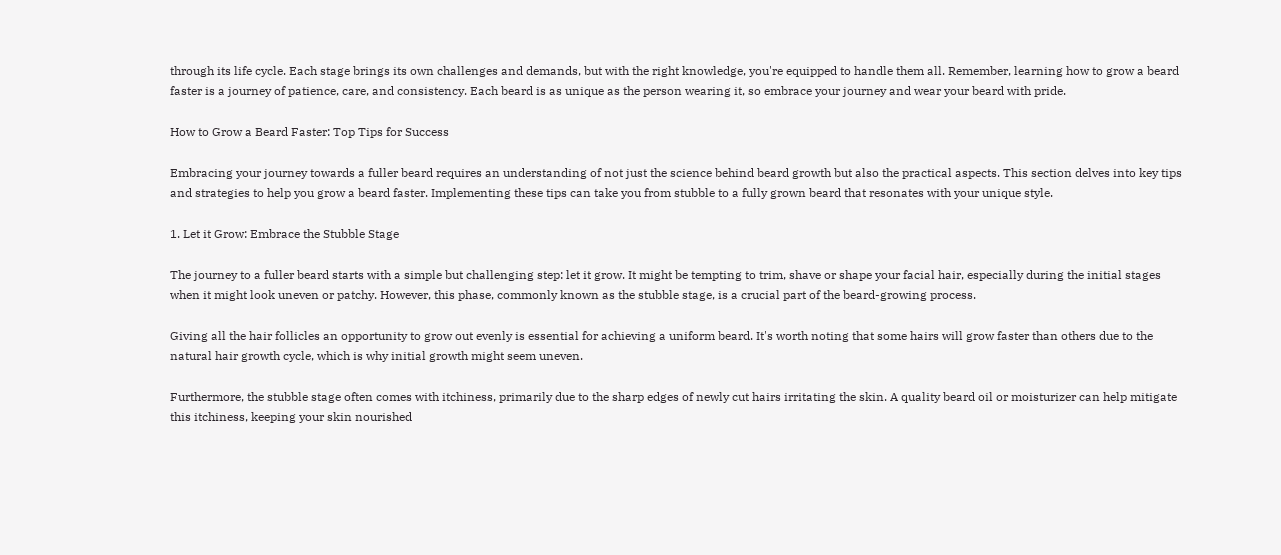through its life cycle. Each stage brings its own challenges and demands, but with the right knowledge, you're equipped to handle them all. Remember, learning how to grow a beard faster is a journey of patience, care, and consistency. Each beard is as unique as the person wearing it, so embrace your journey and wear your beard with pride.

How to Grow a Beard Faster: Top Tips for Success

Embracing your journey towards a fuller beard requires an understanding of not just the science behind beard growth but also the practical aspects. This section delves into key tips and strategies to help you grow a beard faster. Implementing these tips can take you from stubble to a fully grown beard that resonates with your unique style.

1. Let it Grow: Embrace the Stubble Stage

The journey to a fuller beard starts with a simple but challenging step: let it grow. It might be tempting to trim, shave or shape your facial hair, especially during the initial stages when it might look uneven or patchy. However, this phase, commonly known as the stubble stage, is a crucial part of the beard-growing process.

Giving all the hair follicles an opportunity to grow out evenly is essential for achieving a uniform beard. It's worth noting that some hairs will grow faster than others due to the natural hair growth cycle, which is why initial growth might seem uneven.

Furthermore, the stubble stage often comes with itchiness, primarily due to the sharp edges of newly cut hairs irritating the skin. A quality beard oil or moisturizer can help mitigate this itchiness, keeping your skin nourished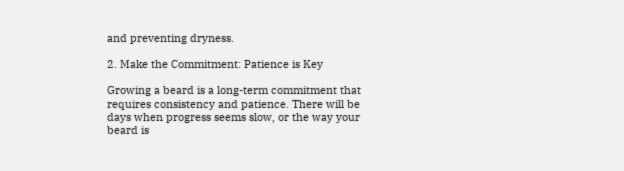and preventing dryness.

2. Make the Commitment: Patience is Key

Growing a beard is a long-term commitment that requires consistency and patience. There will be days when progress seems slow, or the way your beard is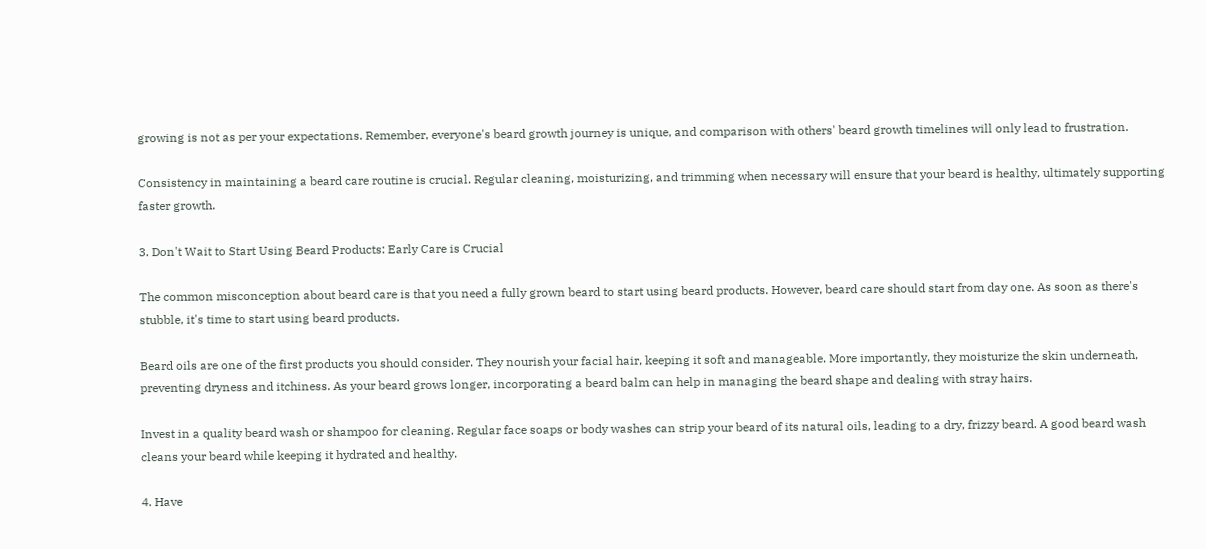growing is not as per your expectations. Remember, everyone's beard growth journey is unique, and comparison with others' beard growth timelines will only lead to frustration.

Consistency in maintaining a beard care routine is crucial. Regular cleaning, moisturizing, and trimming when necessary will ensure that your beard is healthy, ultimately supporting faster growth.

3. Don't Wait to Start Using Beard Products: Early Care is Crucial

The common misconception about beard care is that you need a fully grown beard to start using beard products. However, beard care should start from day one. As soon as there's stubble, it's time to start using beard products.

Beard oils are one of the first products you should consider. They nourish your facial hair, keeping it soft and manageable. More importantly, they moisturize the skin underneath, preventing dryness and itchiness. As your beard grows longer, incorporating a beard balm can help in managing the beard shape and dealing with stray hairs.

Invest in a quality beard wash or shampoo for cleaning. Regular face soaps or body washes can strip your beard of its natural oils, leading to a dry, frizzy beard. A good beard wash cleans your beard while keeping it hydrated and healthy.

4. Have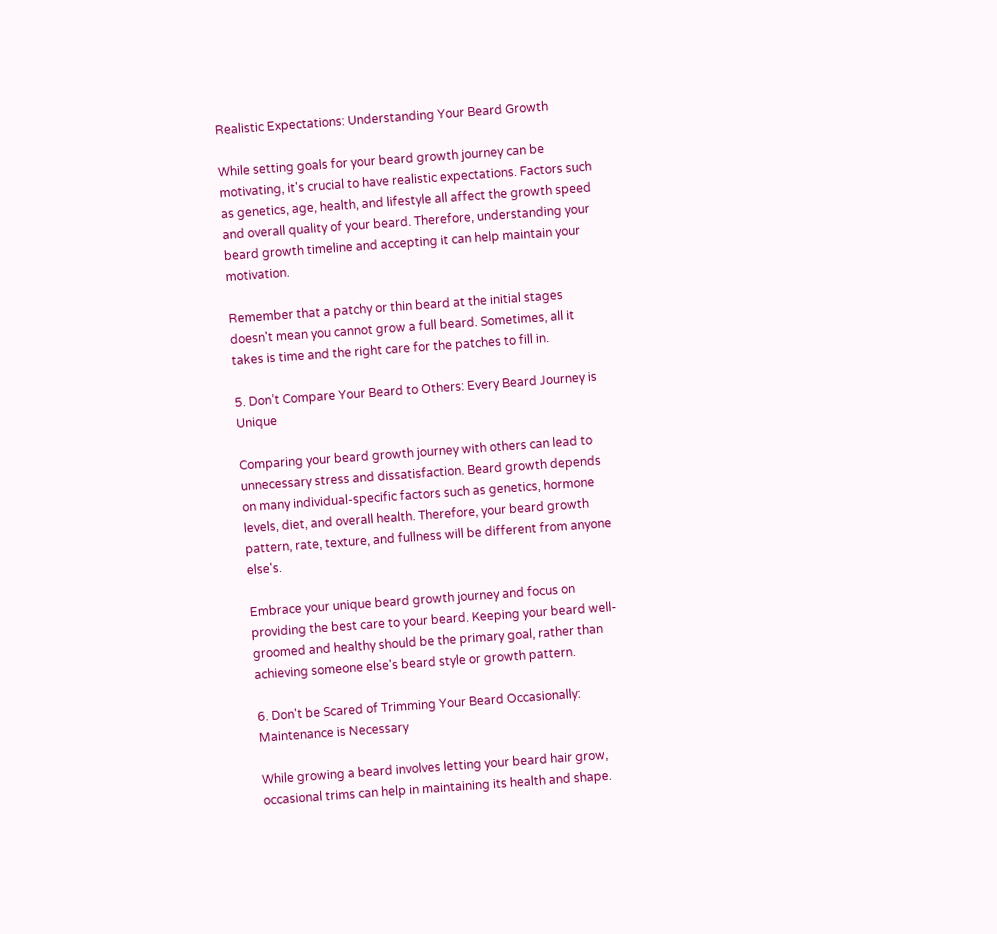Realistic Expectations: Understanding Your Beard Growth

While setting goals for your beard growth journey can be motivating, it's crucial to have realistic expectations. Factors such as genetics, age, health, and lifestyle all affect the growth speed and overall quality of your beard. Therefore, understanding your beard growth timeline and accepting it can help maintain your motivation.

Remember that a patchy or thin beard at the initial stages doesn't mean you cannot grow a full beard. Sometimes, all it takes is time and the right care for the patches to fill in.

5. Don’t Compare Your Beard to Others: Every Beard Journey is Unique

Comparing your beard growth journey with others can lead to unnecessary stress and dissatisfaction. Beard growth depends on many individual-specific factors such as genetics, hormone levels, diet, and overall health. Therefore, your beard growth pattern, rate, texture, and fullness will be different from anyone else's.

Embrace your unique beard growth journey and focus on providing the best care to your beard. Keeping your beard well-groomed and healthy should be the primary goal, rather than achieving someone else's beard style or growth pattern.

6. Don't be Scared of Trimming Your Beard Occasionally: Maintenance is Necessary

While growing a beard involves letting your beard hair grow, occasional trims can help in maintaining its health and shape.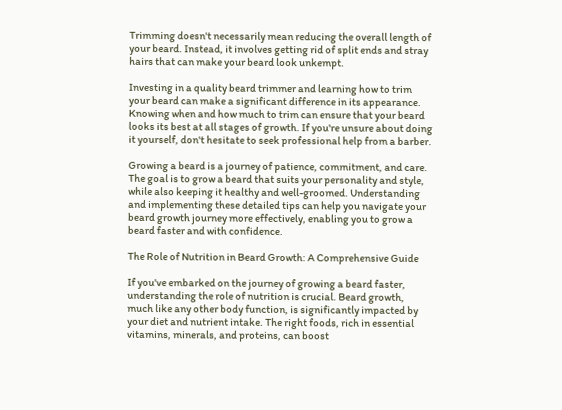Trimming doesn't necessarily mean reducing the overall length of your beard. Instead, it involves getting rid of split ends and stray hairs that can make your beard look unkempt.

Investing in a quality beard trimmer and learning how to trim your beard can make a significant difference in its appearance. Knowing when and how much to trim can ensure that your beard looks its best at all stages of growth. If you're unsure about doing it yourself, don't hesitate to seek professional help from a barber.

Growing a beard is a journey of patience, commitment, and care. The goal is to grow a beard that suits your personality and style, while also keeping it healthy and well-groomed. Understanding and implementing these detailed tips can help you navigate your beard growth journey more effectively, enabling you to grow a beard faster and with confidence.

The Role of Nutrition in Beard Growth: A Comprehensive Guide

If you've embarked on the journey of growing a beard faster, understanding the role of nutrition is crucial. Beard growth, much like any other body function, is significantly impacted by your diet and nutrient intake. The right foods, rich in essential vitamins, minerals, and proteins, can boost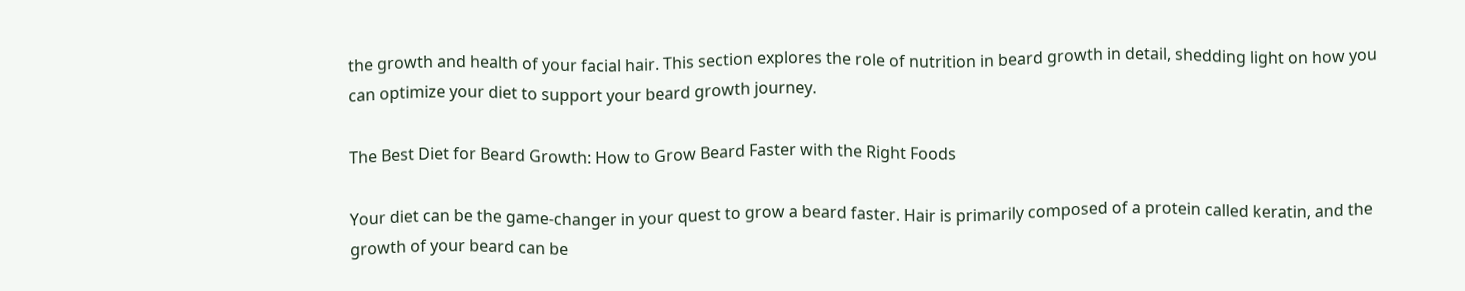the growth and health of your facial hair. This section explores the role of nutrition in beard growth in detail, shedding light on how you can optimize your diet to support your beard growth journey.

The Best Diet for Beard Growth: How to Grow Beard Faster with the Right Foods

Your diet can be the game-changer in your quest to grow a beard faster. Hair is primarily composed of a protein called keratin, and the growth of your beard can be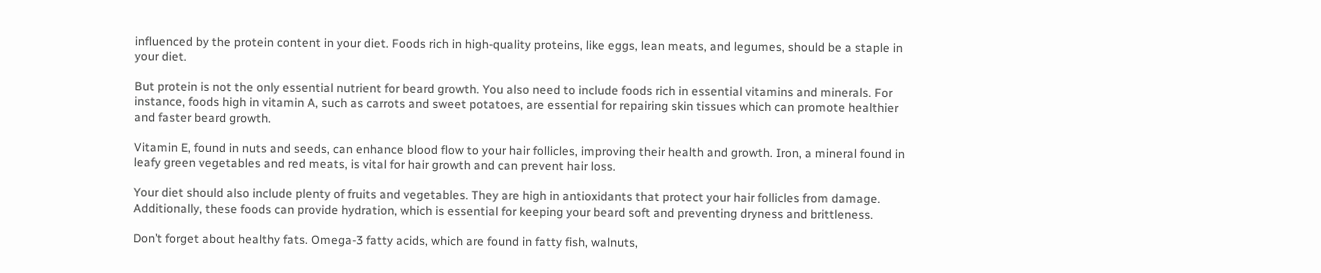influenced by the protein content in your diet. Foods rich in high-quality proteins, like eggs, lean meats, and legumes, should be a staple in your diet.

But protein is not the only essential nutrient for beard growth. You also need to include foods rich in essential vitamins and minerals. For instance, foods high in vitamin A, such as carrots and sweet potatoes, are essential for repairing skin tissues which can promote healthier and faster beard growth.

Vitamin E, found in nuts and seeds, can enhance blood flow to your hair follicles, improving their health and growth. Iron, a mineral found in leafy green vegetables and red meats, is vital for hair growth and can prevent hair loss.

Your diet should also include plenty of fruits and vegetables. They are high in antioxidants that protect your hair follicles from damage. Additionally, these foods can provide hydration, which is essential for keeping your beard soft and preventing dryness and brittleness.

Don’t forget about healthy fats. Omega-3 fatty acids, which are found in fatty fish, walnuts,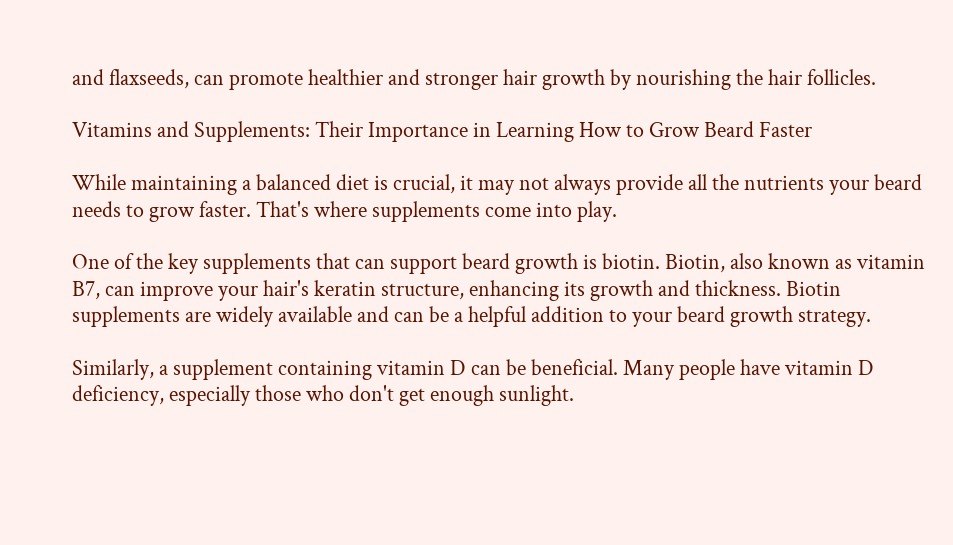and flaxseeds, can promote healthier and stronger hair growth by nourishing the hair follicles.

Vitamins and Supplements: Their Importance in Learning How to Grow Beard Faster

While maintaining a balanced diet is crucial, it may not always provide all the nutrients your beard needs to grow faster. That's where supplements come into play.

One of the key supplements that can support beard growth is biotin. Biotin, also known as vitamin B7, can improve your hair's keratin structure, enhancing its growth and thickness. Biotin supplements are widely available and can be a helpful addition to your beard growth strategy.

Similarly, a supplement containing vitamin D can be beneficial. Many people have vitamin D deficiency, especially those who don't get enough sunlight.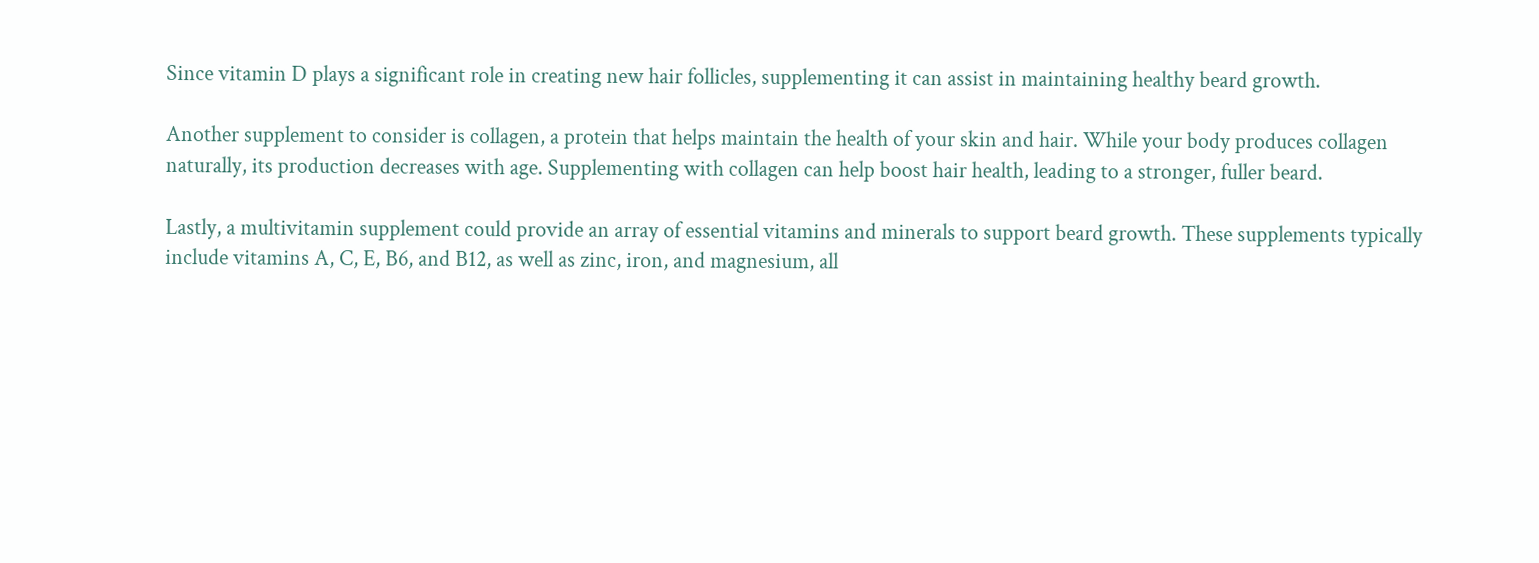Since vitamin D plays a significant role in creating new hair follicles, supplementing it can assist in maintaining healthy beard growth.

Another supplement to consider is collagen, a protein that helps maintain the health of your skin and hair. While your body produces collagen naturally, its production decreases with age. Supplementing with collagen can help boost hair health, leading to a stronger, fuller beard.

Lastly, a multivitamin supplement could provide an array of essential vitamins and minerals to support beard growth. These supplements typically include vitamins A, C, E, B6, and B12, as well as zinc, iron, and magnesium, all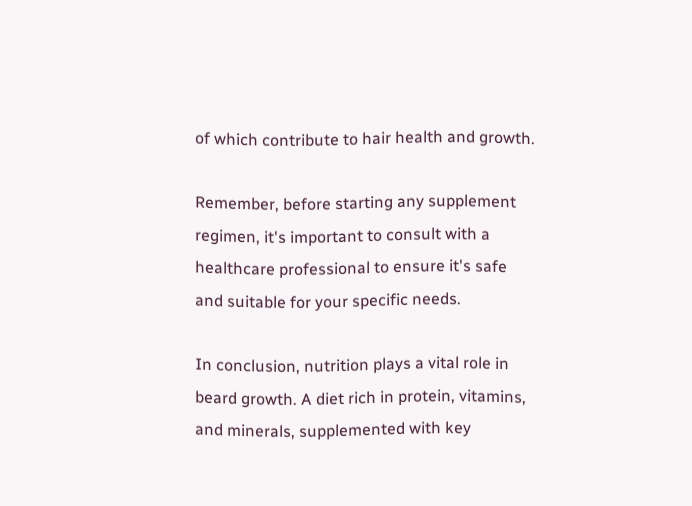of which contribute to hair health and growth.

Remember, before starting any supplement regimen, it's important to consult with a healthcare professional to ensure it's safe and suitable for your specific needs.

In conclusion, nutrition plays a vital role in beard growth. A diet rich in protein, vitamins, and minerals, supplemented with key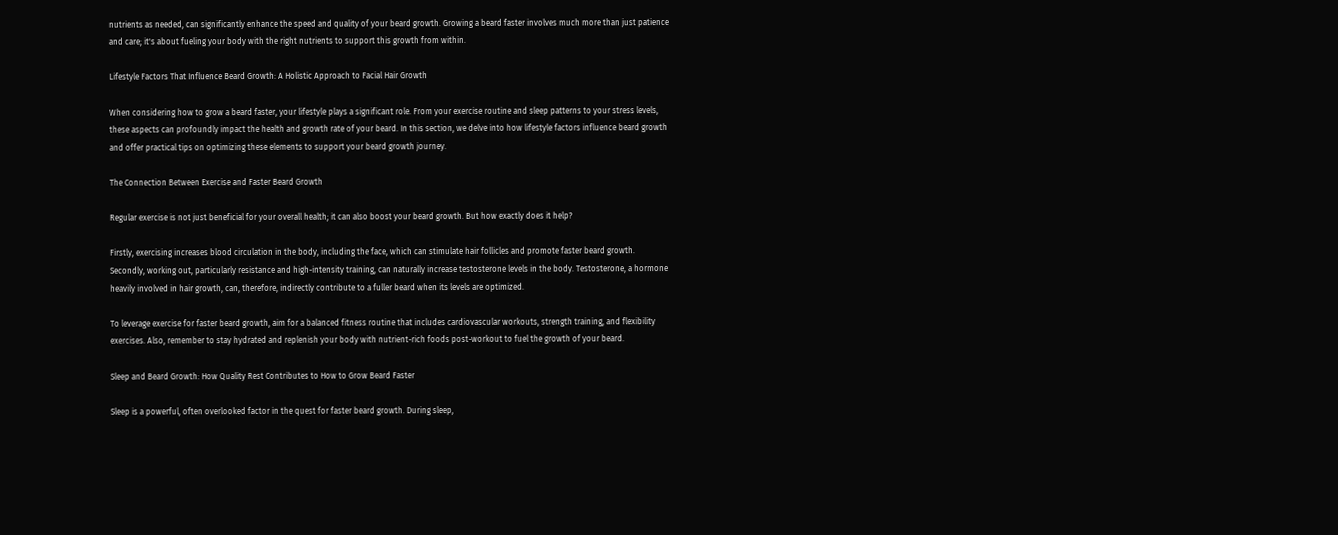nutrients as needed, can significantly enhance the speed and quality of your beard growth. Growing a beard faster involves much more than just patience and care; it's about fueling your body with the right nutrients to support this growth from within.

Lifestyle Factors That Influence Beard Growth: A Holistic Approach to Facial Hair Growth

When considering how to grow a beard faster, your lifestyle plays a significant role. From your exercise routine and sleep patterns to your stress levels, these aspects can profoundly impact the health and growth rate of your beard. In this section, we delve into how lifestyle factors influence beard growth and offer practical tips on optimizing these elements to support your beard growth journey.

The Connection Between Exercise and Faster Beard Growth

Regular exercise is not just beneficial for your overall health; it can also boost your beard growth. But how exactly does it help?

Firstly, exercising increases blood circulation in the body, including the face, which can stimulate hair follicles and promote faster beard growth. Secondly, working out, particularly resistance and high-intensity training, can naturally increase testosterone levels in the body. Testosterone, a hormone heavily involved in hair growth, can, therefore, indirectly contribute to a fuller beard when its levels are optimized.

To leverage exercise for faster beard growth, aim for a balanced fitness routine that includes cardiovascular workouts, strength training, and flexibility exercises. Also, remember to stay hydrated and replenish your body with nutrient-rich foods post-workout to fuel the growth of your beard.

Sleep and Beard Growth: How Quality Rest Contributes to How to Grow Beard Faster

Sleep is a powerful, often overlooked factor in the quest for faster beard growth. During sleep,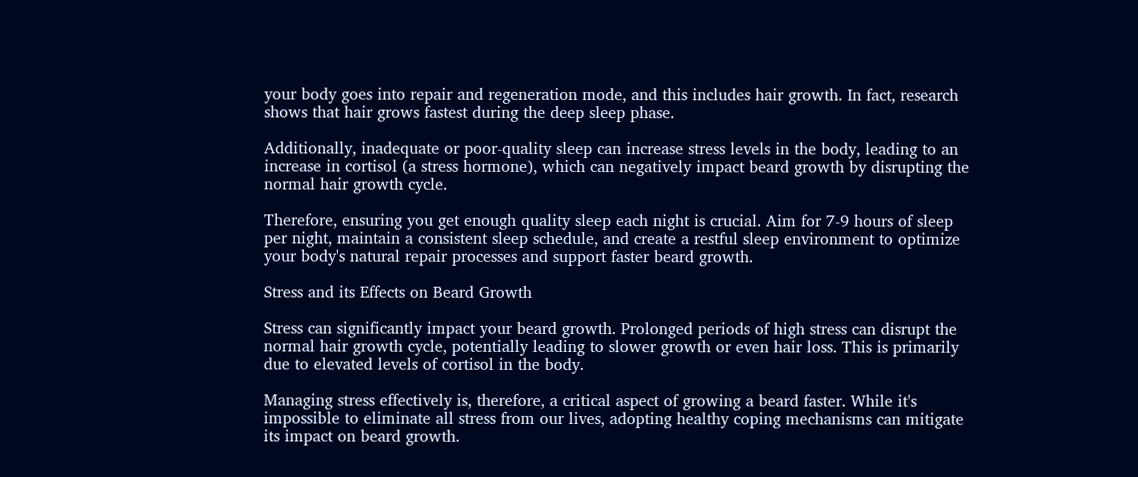your body goes into repair and regeneration mode, and this includes hair growth. In fact, research shows that hair grows fastest during the deep sleep phase.

Additionally, inadequate or poor-quality sleep can increase stress levels in the body, leading to an increase in cortisol (a stress hormone), which can negatively impact beard growth by disrupting the normal hair growth cycle.

Therefore, ensuring you get enough quality sleep each night is crucial. Aim for 7-9 hours of sleep per night, maintain a consistent sleep schedule, and create a restful sleep environment to optimize your body's natural repair processes and support faster beard growth.

Stress and its Effects on Beard Growth

Stress can significantly impact your beard growth. Prolonged periods of high stress can disrupt the normal hair growth cycle, potentially leading to slower growth or even hair loss. This is primarily due to elevated levels of cortisol in the body.

Managing stress effectively is, therefore, a critical aspect of growing a beard faster. While it's impossible to eliminate all stress from our lives, adopting healthy coping mechanisms can mitigate its impact on beard growth.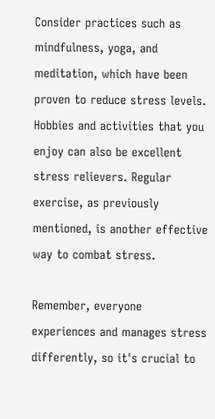Consider practices such as mindfulness, yoga, and meditation, which have been proven to reduce stress levels. Hobbies and activities that you enjoy can also be excellent stress relievers. Regular exercise, as previously mentioned, is another effective way to combat stress.

Remember, everyone experiences and manages stress differently, so it's crucial to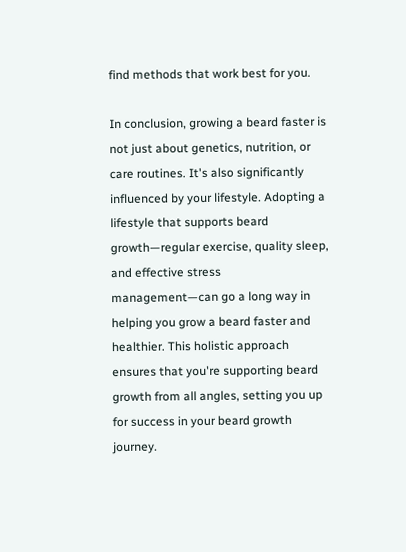find methods that work best for you.

In conclusion, growing a beard faster is not just about genetics, nutrition, or care routines. It's also significantly influenced by your lifestyle. Adopting a lifestyle that supports beard growth—regular exercise, quality sleep, and effective stress management—can go a long way in helping you grow a beard faster and healthier. This holistic approach ensures that you're supporting beard growth from all angles, setting you up for success in your beard growth journey.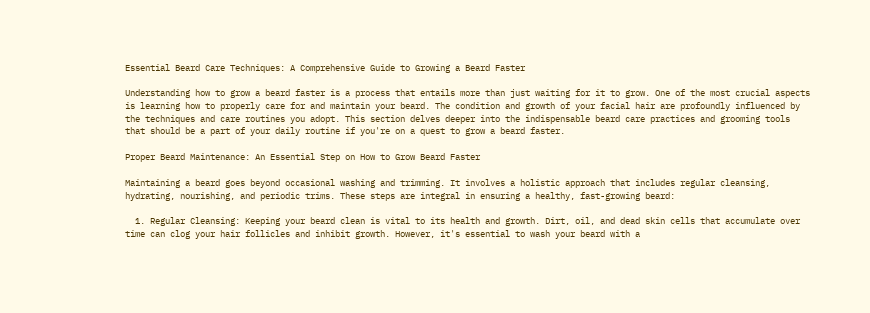Essential Beard Care Techniques: A Comprehensive Guide to Growing a Beard Faster

Understanding how to grow a beard faster is a process that entails more than just waiting for it to grow. One of the most crucial aspects is learning how to properly care for and maintain your beard. The condition and growth of your facial hair are profoundly influenced by the techniques and care routines you adopt. This section delves deeper into the indispensable beard care practices and grooming tools that should be a part of your daily routine if you're on a quest to grow a beard faster.

Proper Beard Maintenance: An Essential Step on How to Grow Beard Faster

Maintaining a beard goes beyond occasional washing and trimming. It involves a holistic approach that includes regular cleansing, hydrating, nourishing, and periodic trims. These steps are integral in ensuring a healthy, fast-growing beard:

  1. Regular Cleansing: Keeping your beard clean is vital to its health and growth. Dirt, oil, and dead skin cells that accumulate over time can clog your hair follicles and inhibit growth. However, it's essential to wash your beard with a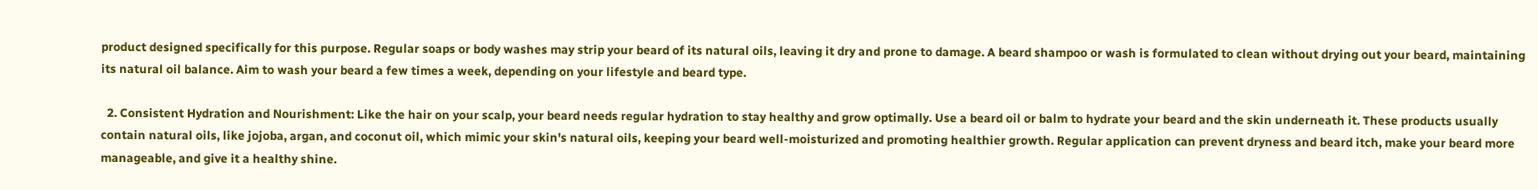product designed specifically for this purpose. Regular soaps or body washes may strip your beard of its natural oils, leaving it dry and prone to damage. A beard shampoo or wash is formulated to clean without drying out your beard, maintaining its natural oil balance. Aim to wash your beard a few times a week, depending on your lifestyle and beard type.

  2. Consistent Hydration and Nourishment: Like the hair on your scalp, your beard needs regular hydration to stay healthy and grow optimally. Use a beard oil or balm to hydrate your beard and the skin underneath it. These products usually contain natural oils, like jojoba, argan, and coconut oil, which mimic your skin's natural oils, keeping your beard well-moisturized and promoting healthier growth. Regular application can prevent dryness and beard itch, make your beard more manageable, and give it a healthy shine.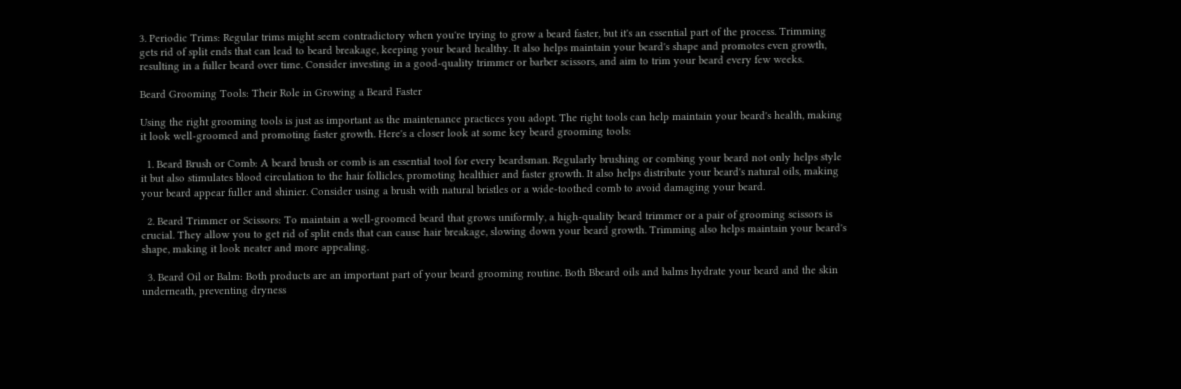3. Periodic Trims: Regular trims might seem contradictory when you're trying to grow a beard faster, but it's an essential part of the process. Trimming gets rid of split ends that can lead to beard breakage, keeping your beard healthy. It also helps maintain your beard's shape and promotes even growth, resulting in a fuller beard over time. Consider investing in a good-quality trimmer or barber scissors, and aim to trim your beard every few weeks.

Beard Grooming Tools: Their Role in Growing a Beard Faster

Using the right grooming tools is just as important as the maintenance practices you adopt. The right tools can help maintain your beard's health, making it look well-groomed and promoting faster growth. Here's a closer look at some key beard grooming tools:

  1. Beard Brush or Comb: A beard brush or comb is an essential tool for every beardsman. Regularly brushing or combing your beard not only helps style it but also stimulates blood circulation to the hair follicles, promoting healthier and faster growth. It also helps distribute your beard's natural oils, making your beard appear fuller and shinier. Consider using a brush with natural bristles or a wide-toothed comb to avoid damaging your beard.

  2. Beard Trimmer or Scissors: To maintain a well-groomed beard that grows uniformly, a high-quality beard trimmer or a pair of grooming scissors is crucial. They allow you to get rid of split ends that can cause hair breakage, slowing down your beard growth. Trimming also helps maintain your beard's shape, making it look neater and more appealing.

  3. Beard Oil or Balm: Both products are an important part of your beard grooming routine. Both Bbeard oils and balms hydrate your beard and the skin underneath, preventing dryness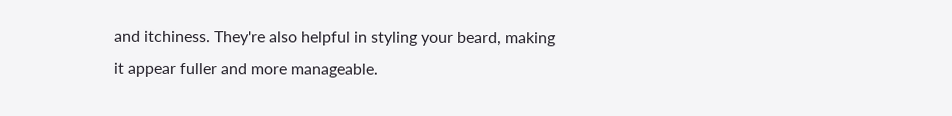and itchiness. They're also helpful in styling your beard, making it appear fuller and more manageable.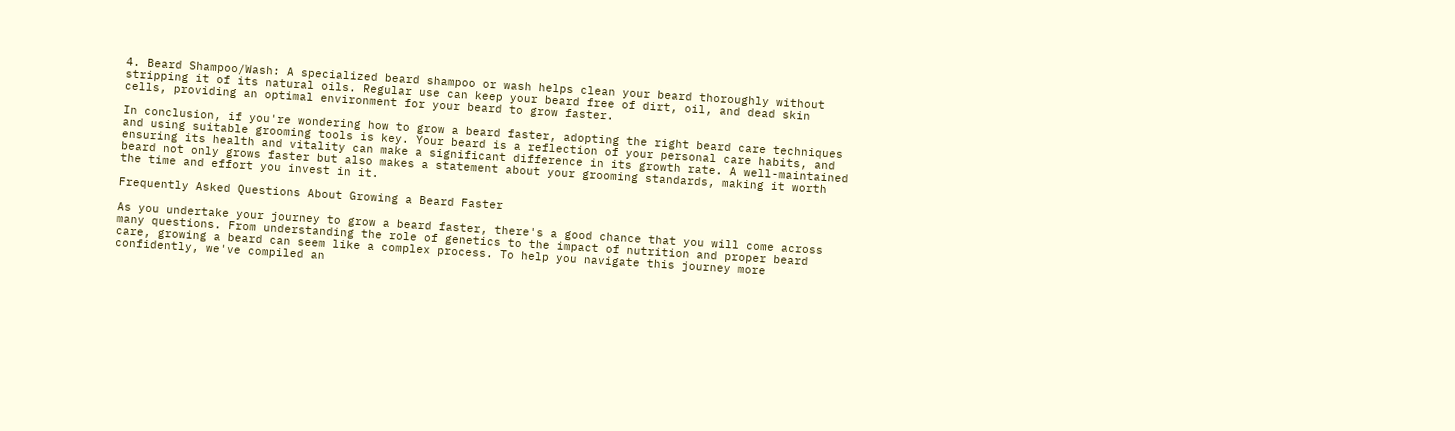4. Beard Shampoo/Wash: A specialized beard shampoo or wash helps clean your beard thoroughly without stripping it of its natural oils. Regular use can keep your beard free of dirt, oil, and dead skin cells, providing an optimal environment for your beard to grow faster.

In conclusion, if you're wondering how to grow a beard faster, adopting the right beard care techniques and using suitable grooming tools is key. Your beard is a reflection of your personal care habits, and ensuring its health and vitality can make a significant difference in its growth rate. A well-maintained beard not only grows faster but also makes a statement about your grooming standards, making it worth the time and effort you invest in it.

Frequently Asked Questions About Growing a Beard Faster

As you undertake your journey to grow a beard faster, there's a good chance that you will come across many questions. From understanding the role of genetics to the impact of nutrition and proper beard care, growing a beard can seem like a complex process. To help you navigate this journey more confidently, we've compiled an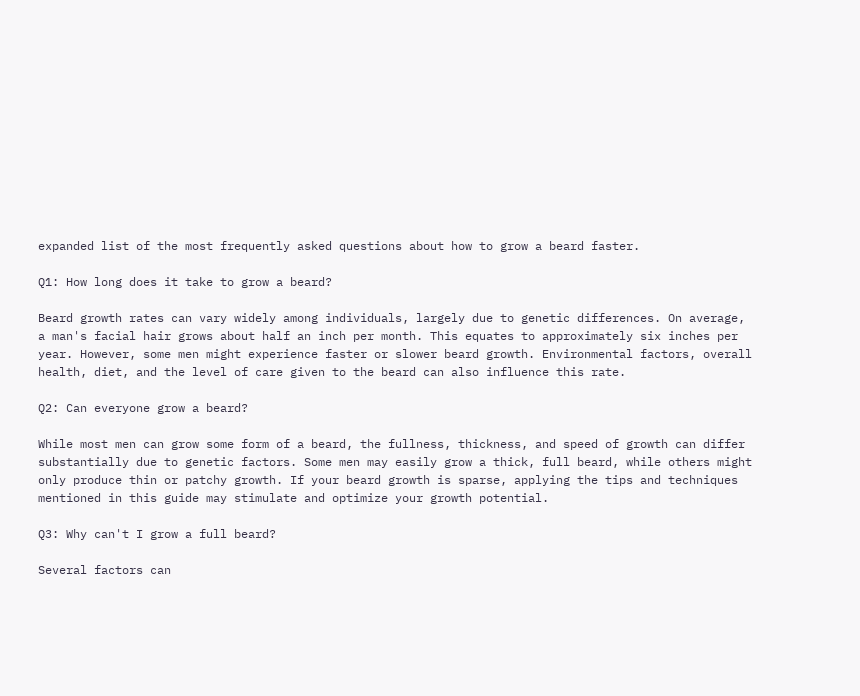expanded list of the most frequently asked questions about how to grow a beard faster.

Q1: How long does it take to grow a beard?

Beard growth rates can vary widely among individuals, largely due to genetic differences. On average, a man's facial hair grows about half an inch per month. This equates to approximately six inches per year. However, some men might experience faster or slower beard growth. Environmental factors, overall health, diet, and the level of care given to the beard can also influence this rate.

Q2: Can everyone grow a beard?

While most men can grow some form of a beard, the fullness, thickness, and speed of growth can differ substantially due to genetic factors. Some men may easily grow a thick, full beard, while others might only produce thin or patchy growth. If your beard growth is sparse, applying the tips and techniques mentioned in this guide may stimulate and optimize your growth potential.

Q3: Why can't I grow a full beard?

Several factors can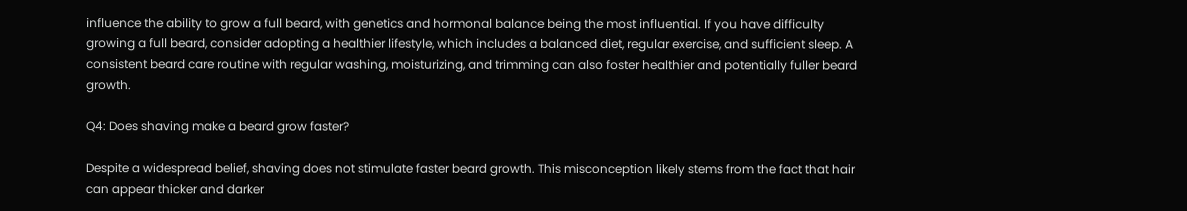influence the ability to grow a full beard, with genetics and hormonal balance being the most influential. If you have difficulty growing a full beard, consider adopting a healthier lifestyle, which includes a balanced diet, regular exercise, and sufficient sleep. A consistent beard care routine with regular washing, moisturizing, and trimming can also foster healthier and potentially fuller beard growth.

Q4: Does shaving make a beard grow faster?

Despite a widespread belief, shaving does not stimulate faster beard growth. This misconception likely stems from the fact that hair can appear thicker and darker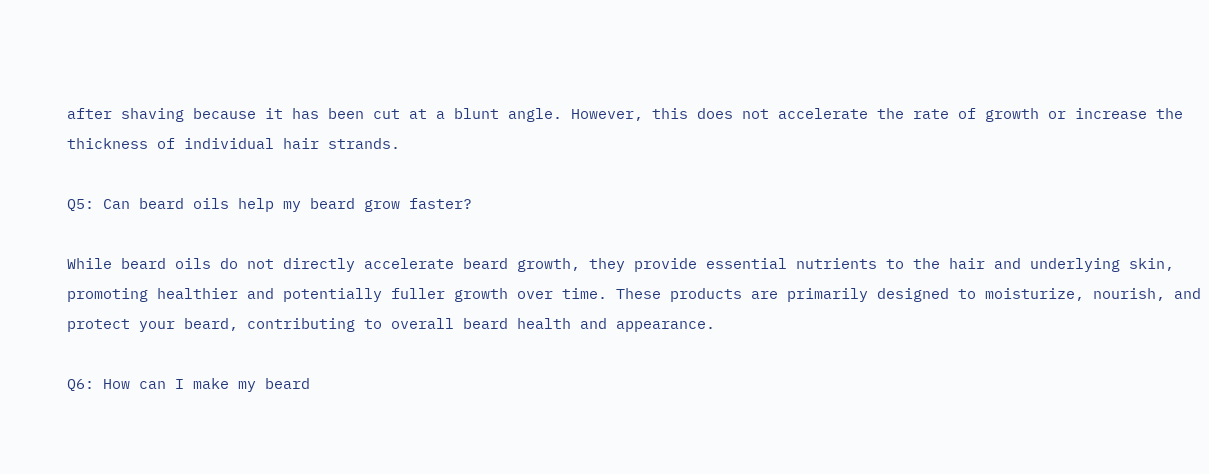after shaving because it has been cut at a blunt angle. However, this does not accelerate the rate of growth or increase the thickness of individual hair strands.

Q5: Can beard oils help my beard grow faster?

While beard oils do not directly accelerate beard growth, they provide essential nutrients to the hair and underlying skin, promoting healthier and potentially fuller growth over time. These products are primarily designed to moisturize, nourish, and protect your beard, contributing to overall beard health and appearance.

Q6: How can I make my beard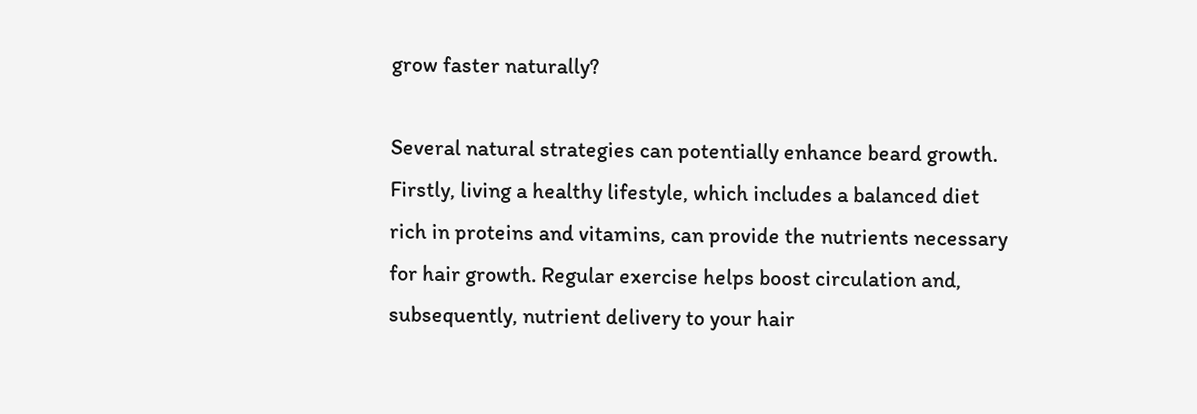grow faster naturally?

Several natural strategies can potentially enhance beard growth. Firstly, living a healthy lifestyle, which includes a balanced diet rich in proteins and vitamins, can provide the nutrients necessary for hair growth. Regular exercise helps boost circulation and, subsequently, nutrient delivery to your hair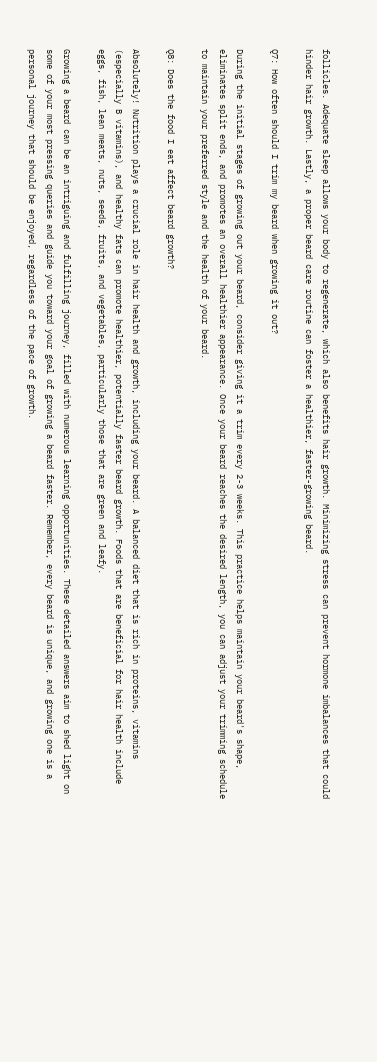follicles. Adequate sleep allows your body to regenerate, which also benefits hair growth. Minimizing stress can prevent hormone imbalances that could hinder hair growth. Lastly, a proper beard care routine can foster a healthier, faster-growing beard.

Q7: How often should I trim my beard when growing it out?

During the initial stages of growing out your beard, consider giving it a trim every 2-3 weeks. This practice helps maintain your beard's shape, eliminates split ends, and promotes an overall healthier appearance. Once your beard reaches the desired length, you can adjust your trimming schedule to maintain your preferred style and the health of your beard.

Q8: Does the food I eat affect beard growth?

Absolutely! Nutrition plays a crucial role in hair health and growth, including your beard. A balanced diet that is rich in proteins, vitamins (especially B vitamins), and healthy fats can promote healthier, potentially faster beard growth. Foods that are beneficial for hair health include eggs, fish, lean meats, nuts, seeds, fruits, and vegetables, particularly those that are green and leafy.

Growing a beard can be an intriguing and fulfilling journey, filled with numerous learning opportunities. These detailed answers aim to shed light on some of your most pressing queries and guide you toward your goal of growing a beard faster. Remember, every beard is unique, and growing one is a personal journey that should be enjoyed, regardless of the pace of growth.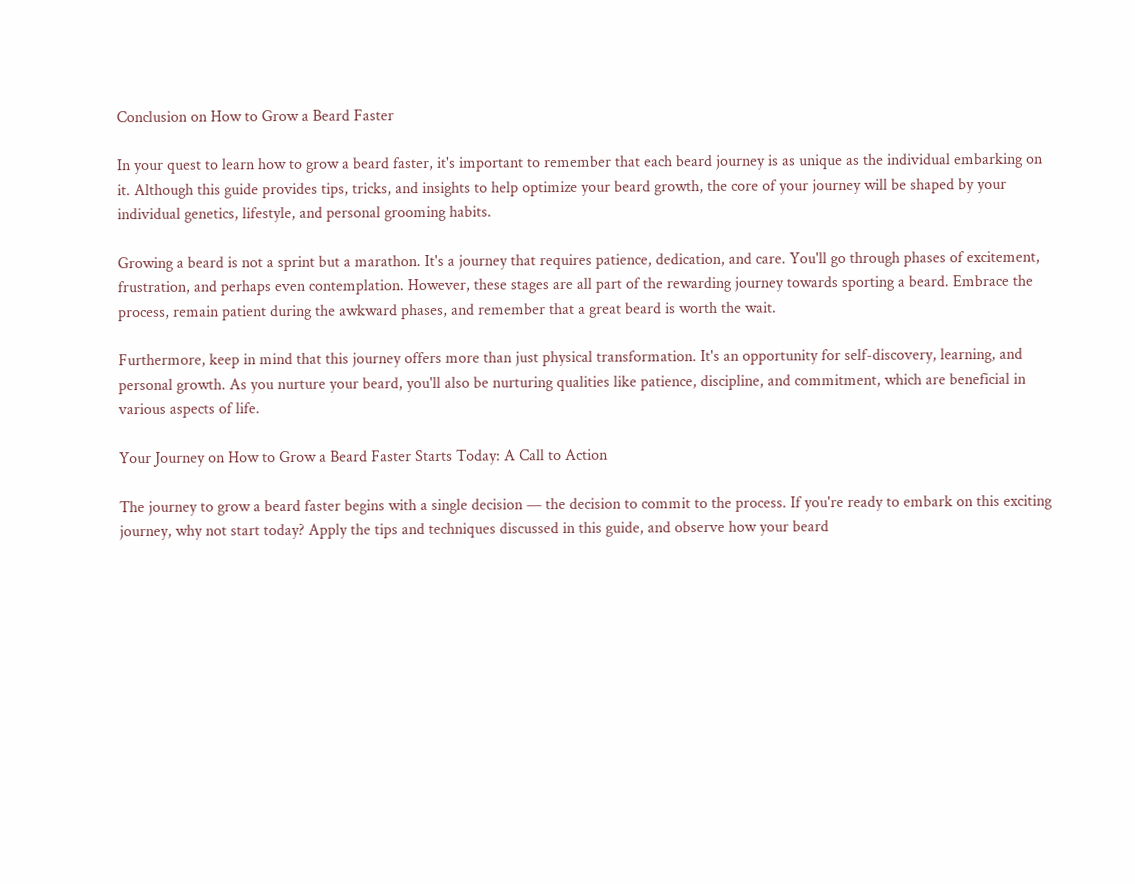Conclusion on How to Grow a Beard Faster

In your quest to learn how to grow a beard faster, it's important to remember that each beard journey is as unique as the individual embarking on it. Although this guide provides tips, tricks, and insights to help optimize your beard growth, the core of your journey will be shaped by your individual genetics, lifestyle, and personal grooming habits.

Growing a beard is not a sprint but a marathon. It's a journey that requires patience, dedication, and care. You'll go through phases of excitement, frustration, and perhaps even contemplation. However, these stages are all part of the rewarding journey towards sporting a beard. Embrace the process, remain patient during the awkward phases, and remember that a great beard is worth the wait.

Furthermore, keep in mind that this journey offers more than just physical transformation. It's an opportunity for self-discovery, learning, and personal growth. As you nurture your beard, you'll also be nurturing qualities like patience, discipline, and commitment, which are beneficial in various aspects of life.

Your Journey on How to Grow a Beard Faster Starts Today: A Call to Action

The journey to grow a beard faster begins with a single decision — the decision to commit to the process. If you're ready to embark on this exciting journey, why not start today? Apply the tips and techniques discussed in this guide, and observe how your beard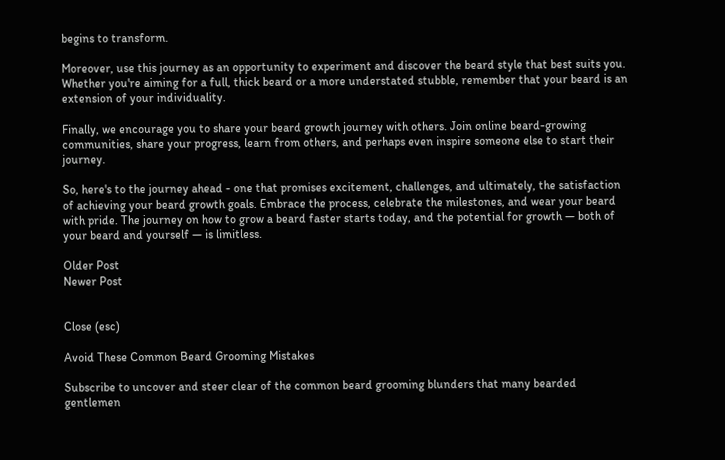begins to transform.

Moreover, use this journey as an opportunity to experiment and discover the beard style that best suits you. Whether you're aiming for a full, thick beard or a more understated stubble, remember that your beard is an extension of your individuality.

Finally, we encourage you to share your beard growth journey with others. Join online beard-growing communities, share your progress, learn from others, and perhaps even inspire someone else to start their journey.

So, here's to the journey ahead - one that promises excitement, challenges, and ultimately, the satisfaction of achieving your beard growth goals. Embrace the process, celebrate the milestones, and wear your beard with pride. The journey on how to grow a beard faster starts today, and the potential for growth — both of your beard and yourself — is limitless.

Older Post
Newer Post


Close (esc)

Avoid These Common Beard Grooming Mistakes

Subscribe to uncover and steer clear of the common beard grooming blunders that many bearded gentlemen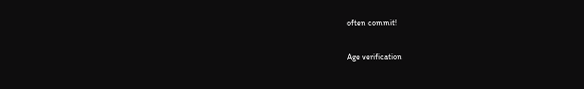often commit!

Age verification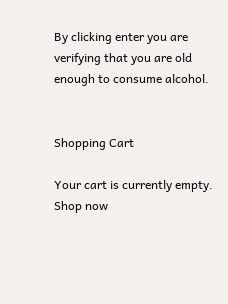By clicking enter you are verifying that you are old enough to consume alcohol.


Shopping Cart

Your cart is currently empty.
Shop now